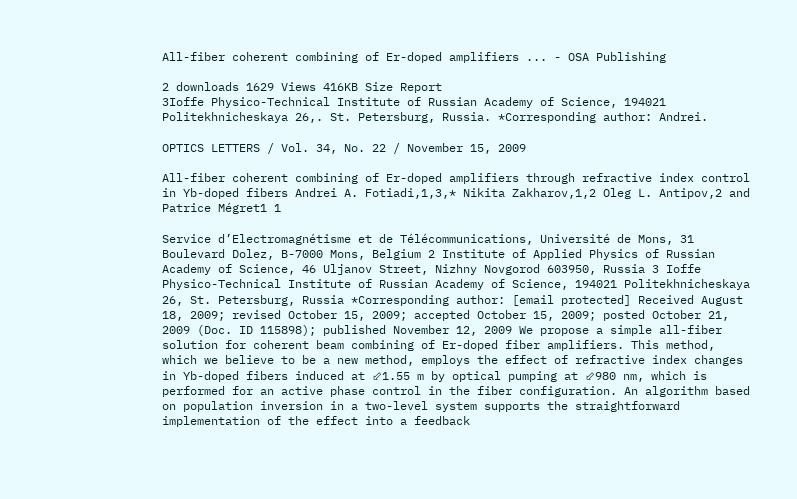All-fiber coherent combining of Er-doped amplifiers ... - OSA Publishing

2 downloads 1629 Views 416KB Size Report
3Ioffe Physico-Technical Institute of Russian Academy of Science, 194021 Politekhnicheskaya 26,. St. Petersburg, Russia. *Corresponding author: Andrei.

OPTICS LETTERS / Vol. 34, No. 22 / November 15, 2009

All-fiber coherent combining of Er-doped amplifiers through refractive index control in Yb-doped fibers Andrei A. Fotiadi,1,3,* Nikita Zakharov,1,2 Oleg L. Antipov,2 and Patrice Mégret1 1

Service d’Electromagnétisme et de Télécommunications, Université de Mons, 31 Boulevard Dolez, B-7000 Mons, Belgium 2 Institute of Applied Physics of Russian Academy of Science, 46 Uljanov Street, Nizhny Novgorod 603950, Russia 3 Ioffe Physico-Technical Institute of Russian Academy of Science, 194021 Politekhnicheskaya 26, St. Petersburg, Russia *Corresponding author: [email protected] Received August 18, 2009; revised October 15, 2009; accepted October 15, 2009; posted October 21, 2009 (Doc. ID 115898); published November 12, 2009 We propose a simple all-fiber solution for coherent beam combining of Er-doped fiber amplifiers. This method, which we believe to be a new method, employs the effect of refractive index changes in Yb-doped fibers induced at ⬃1.55 m by optical pumping at ⬃980 nm, which is performed for an active phase control in the fiber configuration. An algorithm based on population inversion in a two-level system supports the straightforward implementation of the effect into a feedback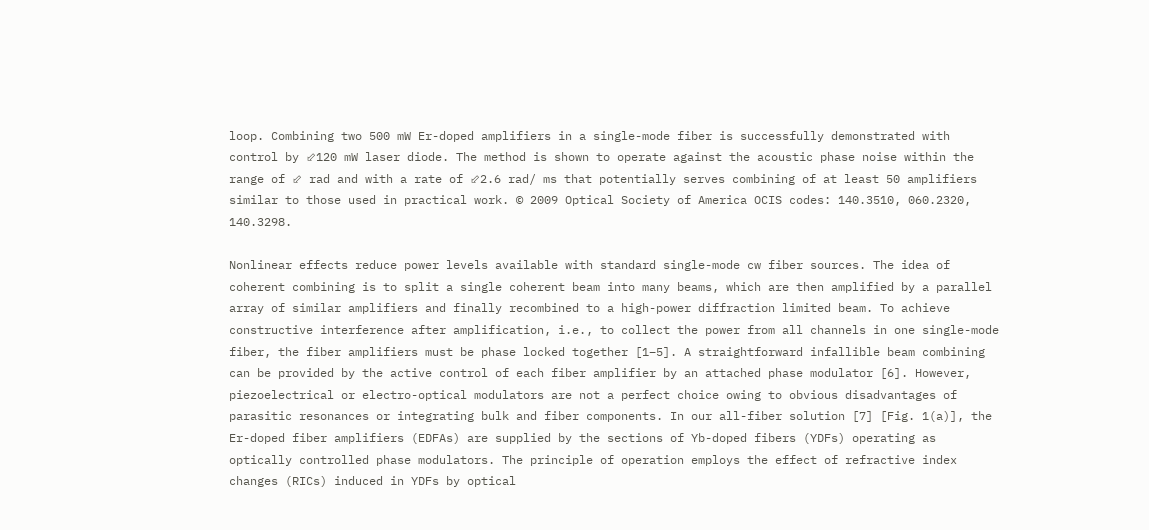loop. Combining two 500 mW Er-doped amplifiers in a single-mode fiber is successfully demonstrated with control by ⬃120 mW laser diode. The method is shown to operate against the acoustic phase noise within the range of ⬃ rad and with a rate of ⬃2.6 rad/ ms that potentially serves combining of at least 50 amplifiers similar to those used in practical work. © 2009 Optical Society of America OCIS codes: 140.3510, 060.2320, 140.3298.

Nonlinear effects reduce power levels available with standard single-mode cw fiber sources. The idea of coherent combining is to split a single coherent beam into many beams, which are then amplified by a parallel array of similar amplifiers and finally recombined to a high-power diffraction limited beam. To achieve constructive interference after amplification, i.e., to collect the power from all channels in one single-mode fiber, the fiber amplifiers must be phase locked together [1–5]. A straightforward infallible beam combining can be provided by the active control of each fiber amplifier by an attached phase modulator [6]. However, piezoelectrical or electro-optical modulators are not a perfect choice owing to obvious disadvantages of parasitic resonances or integrating bulk and fiber components. In our all-fiber solution [7] [Fig. 1(a)], the Er-doped fiber amplifiers (EDFAs) are supplied by the sections of Yb-doped fibers (YDFs) operating as optically controlled phase modulators. The principle of operation employs the effect of refractive index changes (RICs) induced in YDFs by optical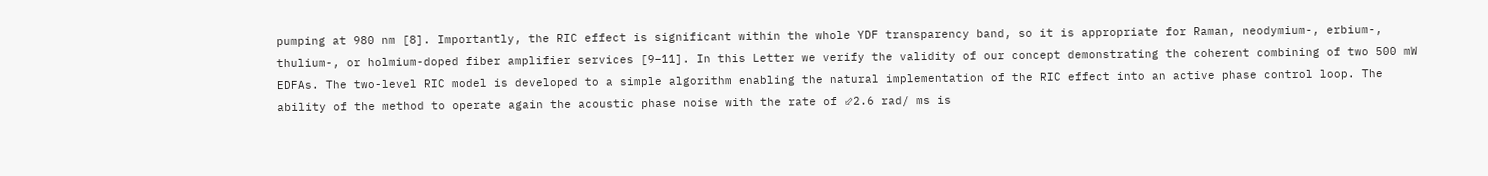pumping at 980 nm [8]. Importantly, the RIC effect is significant within the whole YDF transparency band, so it is appropriate for Raman, neodymium-, erbium-, thulium-, or holmium-doped fiber amplifier services [9–11]. In this Letter we verify the validity of our concept demonstrating the coherent combining of two 500 mW EDFAs. The two-level RIC model is developed to a simple algorithm enabling the natural implementation of the RIC effect into an active phase control loop. The ability of the method to operate again the acoustic phase noise with the rate of ⬃2.6 rad/ ms is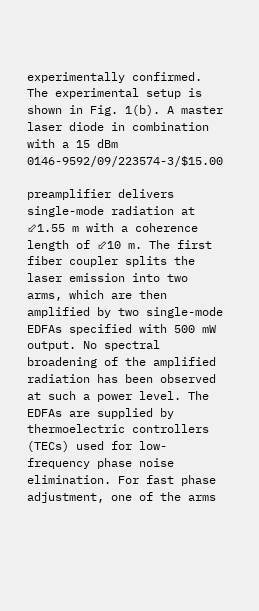experimentally confirmed. The experimental setup is shown in Fig. 1(b). A master laser diode in combination with a 15 dBm 0146-9592/09/223574-3/$15.00

preamplifier delivers single-mode radiation at ⬃1.55 m with a coherence length of ⬃10 m. The first fiber coupler splits the laser emission into two arms, which are then amplified by two single-mode EDFAs specified with 500 mW output. No spectral broadening of the amplified radiation has been observed at such a power level. The EDFAs are supplied by thermoelectric controllers (TECs) used for low-frequency phase noise elimination. For fast phase adjustment, one of the arms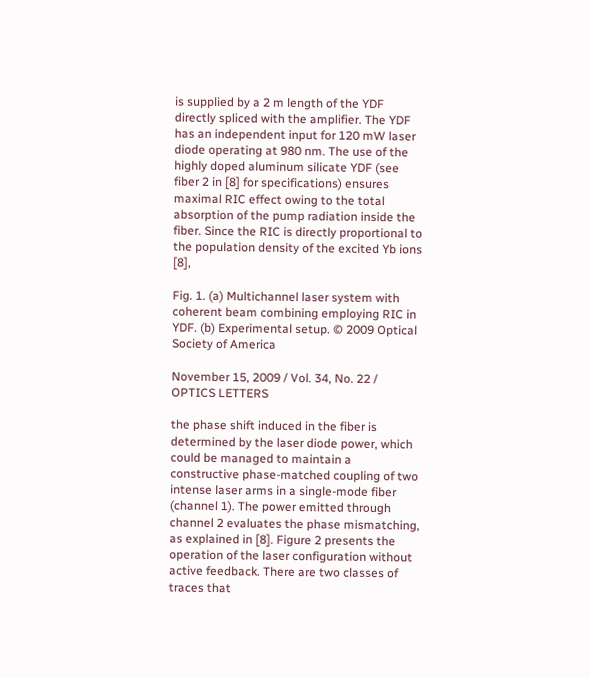is supplied by a 2 m length of the YDF directly spliced with the amplifier. The YDF has an independent input for 120 mW laser diode operating at 980 nm. The use of the highly doped aluminum silicate YDF (see fiber 2 in [8] for specifications) ensures maximal RIC effect owing to the total absorption of the pump radiation inside the fiber. Since the RIC is directly proportional to the population density of the excited Yb ions [8],

Fig. 1. (a) Multichannel laser system with coherent beam combining employing RIC in YDF. (b) Experimental setup. © 2009 Optical Society of America

November 15, 2009 / Vol. 34, No. 22 / OPTICS LETTERS

the phase shift induced in the fiber is determined by the laser diode power, which could be managed to maintain a constructive phase-matched coupling of two intense laser arms in a single-mode fiber (channel 1). The power emitted through channel 2 evaluates the phase mismatching, as explained in [8]. Figure 2 presents the operation of the laser configuration without active feedback. There are two classes of traces that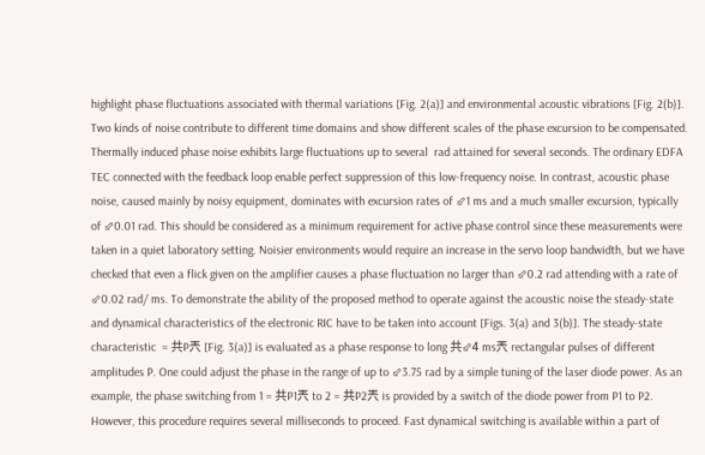highlight phase fluctuations associated with thermal variations [Fig. 2(a)] and environmental acoustic vibrations [Fig. 2(b)]. Two kinds of noise contribute to different time domains and show different scales of the phase excursion to be compensated. Thermally induced phase noise exhibits large fluctuations up to several  rad attained for several seconds. The ordinary EDFA TEC connected with the feedback loop enable perfect suppression of this low-frequency noise. In contrast, acoustic phase noise, caused mainly by noisy equipment, dominates with excursion rates of ⬃1 ms and a much smaller excursion, typically of ⬃0.01 rad. This should be considered as a minimum requirement for active phase control since these measurements were taken in a quiet laboratory setting. Noisier environments would require an increase in the servo loop bandwidth, but we have checked that even a flick given on the amplifier causes a phase fluctuation no larger than ⬃0.2 rad attending with a rate of ⬃0.02 rad/ ms. To demonstrate the ability of the proposed method to operate against the acoustic noise the steady-state and dynamical characteristics of the electronic RIC have to be taken into account [Figs. 3(a) and 3(b)]. The steady-state characteristic  = 共P兲 [Fig. 3(a)] is evaluated as a phase response to long 共⬃4 ms兲 rectangular pulses of different amplitudes P. One could adjust the phase in the range of up to ⬃3.75 rad by a simple tuning of the laser diode power. As an example, the phase switching from 1 = 共P1兲 to 2 = 共P2兲 is provided by a switch of the diode power from P1 to P2. However, this procedure requires several milliseconds to proceed. Fast dynamical switching is available within a part of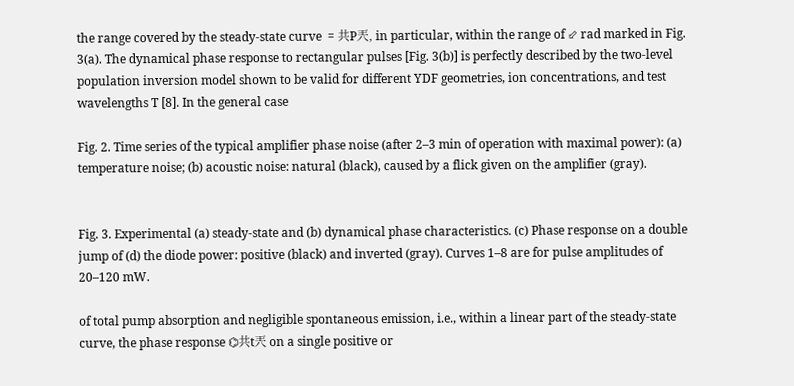the range covered by the steady-state curve  = 共P兲, in particular, within the range of ⬃ rad marked in Fig. 3(a). The dynamical phase response to rectangular pulses [Fig. 3(b)] is perfectly described by the two-level population inversion model shown to be valid for different YDF geometries, ion concentrations, and test wavelengths T [8]. In the general case

Fig. 2. Time series of the typical amplifier phase noise (after 2–3 min of operation with maximal power): (a) temperature noise; (b) acoustic noise: natural (black), caused by a flick given on the amplifier (gray).


Fig. 3. Experimental (a) steady-state and (b) dynamical phase characteristics. (c) Phase response on a double jump of (d) the diode power: positive (black) and inverted (gray). Curves 1–8 are for pulse amplitudes of 20–120 mW.

of total pump absorption and negligible spontaneous emission, i.e., within a linear part of the steady-state curve, the phase response ⌬共t兲 on a single positive or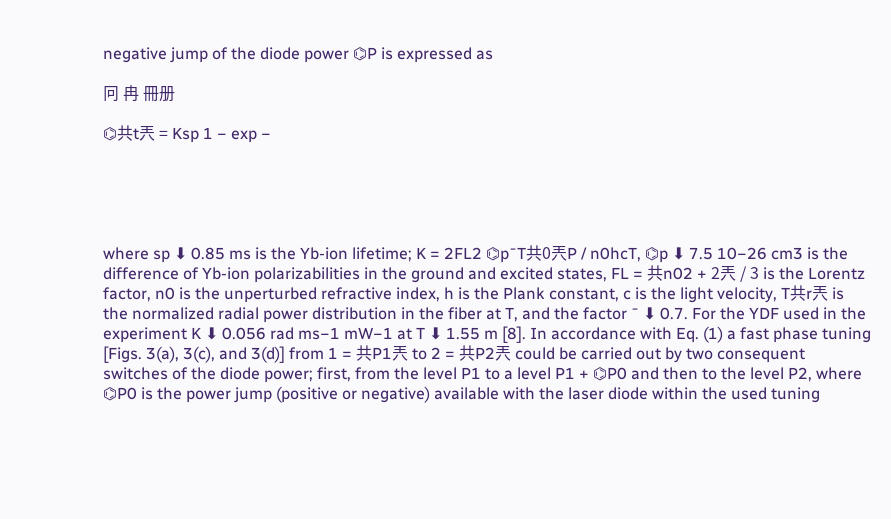negative jump of the diode power ⌬P is expressed as

冋 冉 冊册

⌬共t兲 = Ksp 1 − exp −





where sp ⬇ 0.85 ms is the Yb-ion lifetime; K = 2FL2 ⌬p¯T共0兲P / n0hcT, ⌬p ⬇ 7.5 10−26 cm3 is the difference of Yb-ion polarizabilities in the ground and excited states, FL = 共n02 + 2兲 / 3 is the Lorentz factor, n0 is the unperturbed refractive index, h is the Plank constant, c is the light velocity, T共r兲 is the normalized radial power distribution in the fiber at T, and the factor ¯ ⬇ 0.7. For the YDF used in the experiment K ⬇ 0.056 rad ms−1 mW−1 at T ⬇ 1.55 m [8]. In accordance with Eq. (1) a fast phase tuning [Figs. 3(a), 3(c), and 3(d)] from 1 = 共P1兲 to 2 = 共P2兲 could be carried out by two consequent switches of the diode power; first, from the level P1 to a level P1 + ⌬P0 and then to the level P2, where ⌬P0 is the power jump (positive or negative) available with the laser diode within the used tuning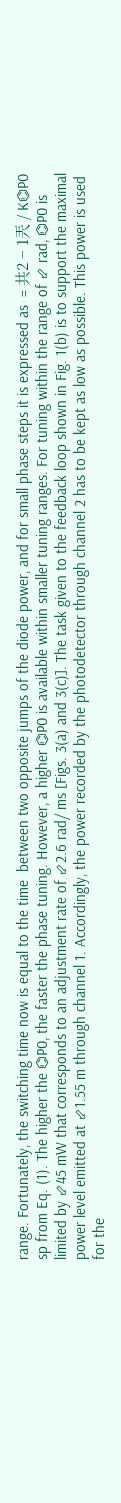range. Fortunately, the switching time now is equal to the time  between two opposite jumps of the diode power, and for small phase steps it is expressed as  = 共2 − 1兲 / K⌬P0  sp from Eq. (1). The higher the ⌬P0, the faster the phase tuning. However, a higher ⌬P0 is available within smaller tuning ranges. For tuning within the range of ⬃ rad, ⌬P0 is limited by ⬃45 mW that corresponds to an adjustment rate of ⬃2.6 rad/ ms [Figs. 3(a) and 3(c)]. The task given to the feedback loop shown in Fig. 1(b) is to support the maximal power level emitted at ⬃1.55 m through channel 1. Accordingly, the power recorded by the photodetector through channel 2 has to be kept as low as possible. This power is used for the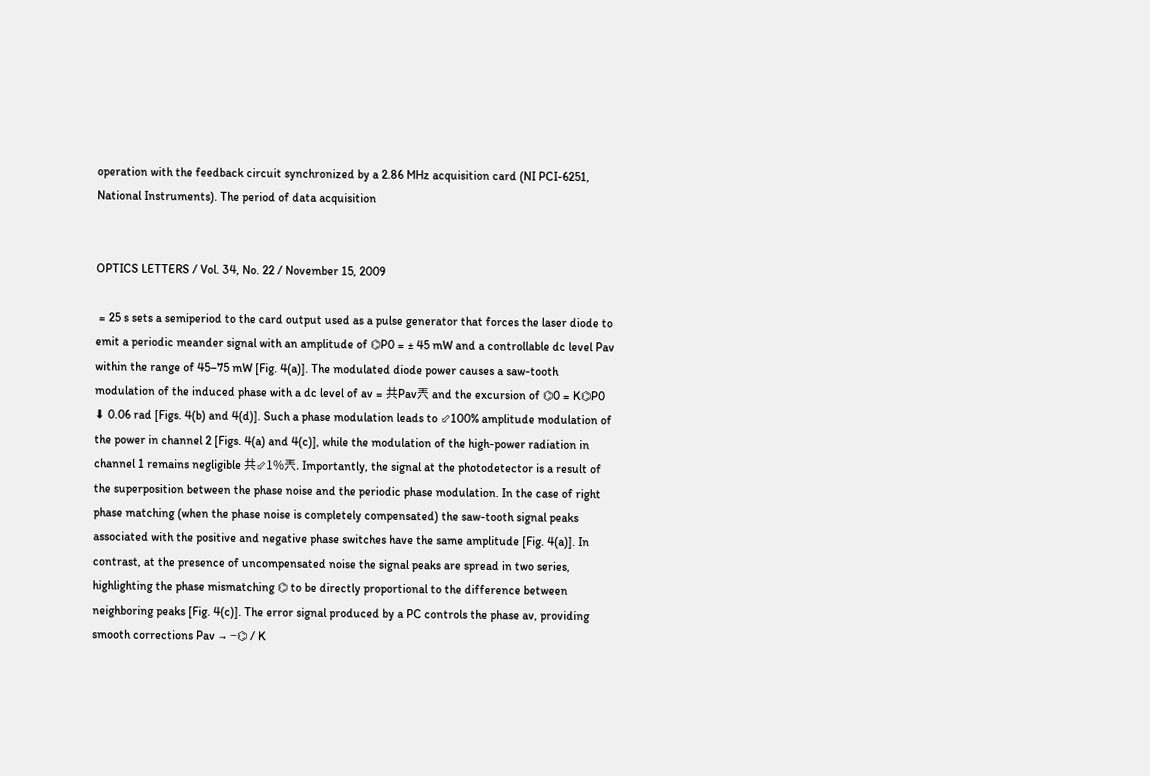operation with the feedback circuit synchronized by a 2.86 MHz acquisition card (NI PCI-6251, National Instruments). The period of data acquisition


OPTICS LETTERS / Vol. 34, No. 22 / November 15, 2009

 = 25 s sets a semiperiod to the card output used as a pulse generator that forces the laser diode to emit a periodic meander signal with an amplitude of ⌬P0 = ± 45 mW and a controllable dc level Pav within the range of 45–75 mW [Fig. 4(a)]. The modulated diode power causes a saw-tooth modulation of the induced phase with a dc level of av = 共Pav兲 and the excursion of ⌬0 = K⌬P0 ⬇ 0.06 rad [Figs. 4(b) and 4(d)]. Such a phase modulation leads to ⬃100% amplitude modulation of the power in channel 2 [Figs. 4(a) and 4(c)], while the modulation of the high-power radiation in channel 1 remains negligible 共⬃1%兲. Importantly, the signal at the photodetector is a result of the superposition between the phase noise and the periodic phase modulation. In the case of right phase matching (when the phase noise is completely compensated) the saw-tooth signal peaks associated with the positive and negative phase switches have the same amplitude [Fig. 4(a)]. In contrast, at the presence of uncompensated noise the signal peaks are spread in two series, highlighting the phase mismatching ⌬ to be directly proportional to the difference between neighboring peaks [Fig. 4(c)]. The error signal produced by a PC controls the phase av, providing smooth corrections Pav → −⌬ / K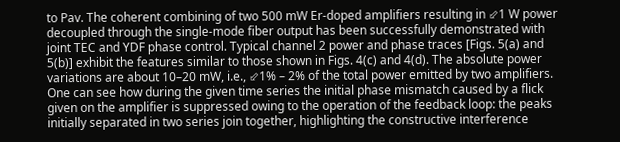to Pav. The coherent combining of two 500 mW Er-doped amplifiers resulting in ⬃1 W power decoupled through the single-mode fiber output has been successfully demonstrated with joint TEC and YDF phase control. Typical channel 2 power and phase traces [Figs. 5(a) and 5(b)] exhibit the features similar to those shown in Figs. 4(c) and 4(d). The absolute power variations are about 10–20 mW, i.e., ⬃1% – 2% of the total power emitted by two amplifiers. One can see how during the given time series the initial phase mismatch caused by a flick given on the amplifier is suppressed owing to the operation of the feedback loop: the peaks initially separated in two series join together, highlighting the constructive interference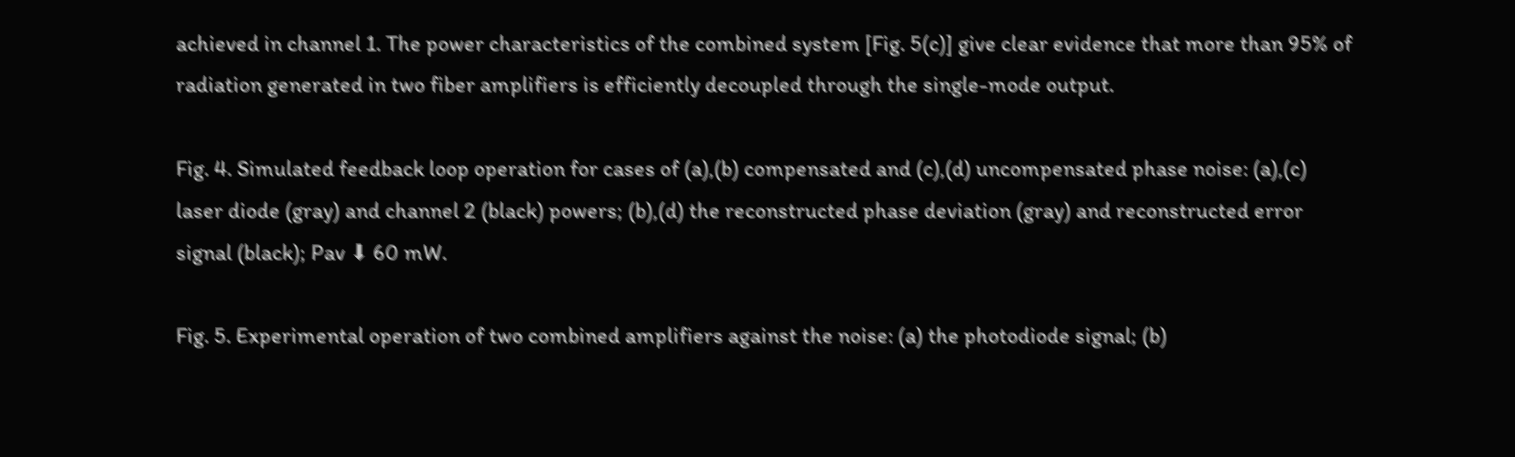achieved in channel 1. The power characteristics of the combined system [Fig. 5(c)] give clear evidence that more than 95% of radiation generated in two fiber amplifiers is efficiently decoupled through the single-mode output.

Fig. 4. Simulated feedback loop operation for cases of (a),(b) compensated and (c),(d) uncompensated phase noise: (a),(c) laser diode (gray) and channel 2 (black) powers; (b),(d) the reconstructed phase deviation (gray) and reconstructed error signal (black); Pav ⬇ 60 mW.

Fig. 5. Experimental operation of two combined amplifiers against the noise: (a) the photodiode signal; (b)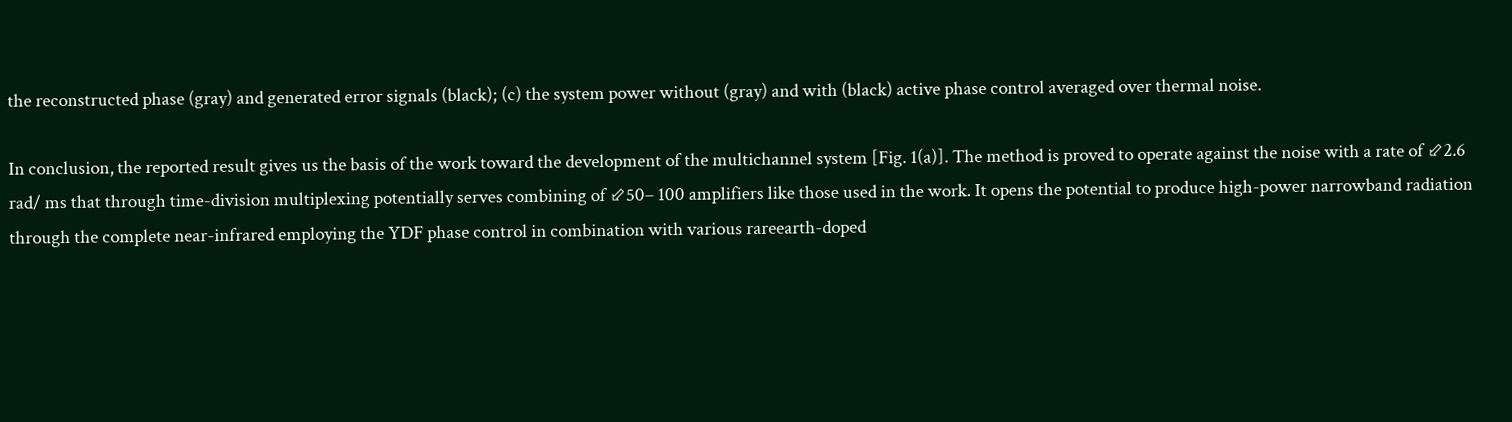the reconstructed phase (gray) and generated error signals (black); (c) the system power without (gray) and with (black) active phase control averaged over thermal noise.

In conclusion, the reported result gives us the basis of the work toward the development of the multichannel system [Fig. 1(a)]. The method is proved to operate against the noise with a rate of ⬃2.6 rad/ ms that through time-division multiplexing potentially serves combining of ⬃50– 100 amplifiers like those used in the work. It opens the potential to produce high-power narrowband radiation through the complete near-infrared employing the YDF phase control in combination with various rareearth-doped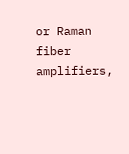or Raman fiber amplifiers,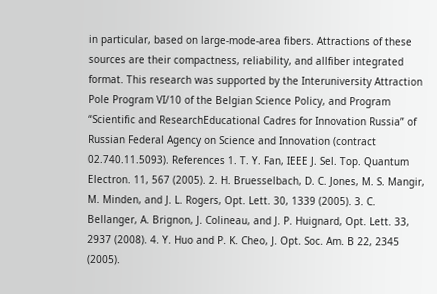in particular, based on large-mode-area fibers. Attractions of these sources are their compactness, reliability, and allfiber integrated format. This research was supported by the Interuniversity Attraction Pole Program VI/10 of the Belgian Science Policy, and Program “Scientific and ResearchEducational Cadres for Innovation Russia” of Russian Federal Agency on Science and Innovation (contract 02.740.11.5093). References 1. T. Y. Fan, IEEE J. Sel. Top. Quantum Electron. 11, 567 (2005). 2. H. Bruesselbach, D. C. Jones, M. S. Mangir, M. Minden, and J. L. Rogers, Opt. Lett. 30, 1339 (2005). 3. C. Bellanger, A. Brignon, J. Colineau, and J. P. Huignard, Opt. Lett. 33, 2937 (2008). 4. Y. Huo and P. K. Cheo, J. Opt. Soc. Am. B 22, 2345 (2005).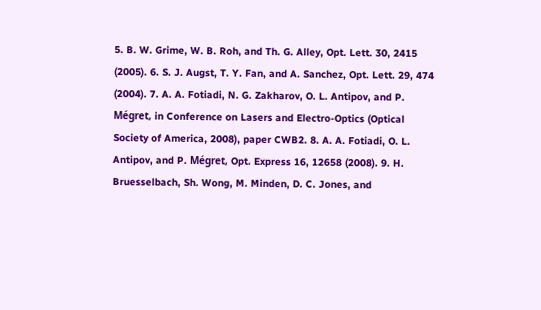5. B. W. Grime, W. B. Roh, and Th. G. Alley, Opt. Lett. 30, 2415 (2005). 6. S. J. Augst, T. Y. Fan, and A. Sanchez, Opt. Lett. 29, 474 (2004). 7. A. A. Fotiadi, N. G. Zakharov, O. L. Antipov, and P. Mégret, in Conference on Lasers and Electro-Optics (Optical Society of America, 2008), paper CWB2. 8. A. A. Fotiadi, O. L. Antipov, and P. Mégret, Opt. Express 16, 12658 (2008). 9. H. Bruesselbach, Sh. Wong, M. Minden, D. C. Jones, and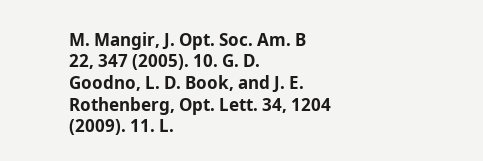M. Mangir, J. Opt. Soc. Am. B 22, 347 (2005). 10. G. D. Goodno, L. D. Book, and J. E. Rothenberg, Opt. Lett. 34, 1204 (2009). 11. L.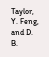Taylor, Y. Feng, and D. B.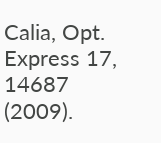Calia, Opt. Express 17, 14687 (2009).